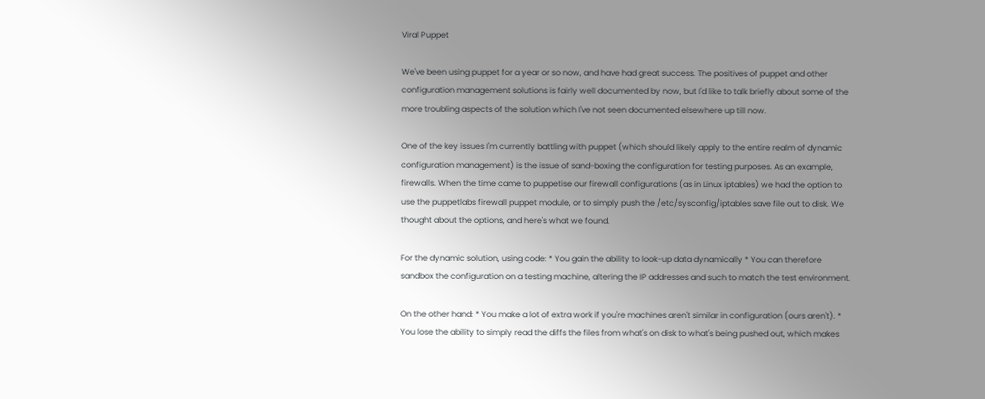Viral Puppet

We've been using puppet for a year or so now, and have had great success. The positives of puppet and other configuration management solutions is fairly well documented by now, but I'd like to talk briefly about some of the more troubling aspects of the solution which I've not seen documented elsewhere up till now.

One of the key issues I'm currently battling with puppet (which should likely apply to the entire realm of dynamic configuration management) is the issue of sand-boxing the configuration for testing purposes. As an example, firewalls. When the time came to puppetise our firewall configurations (as in Linux iptables) we had the option to use the puppetlabs firewall puppet module, or to simply push the /etc/sysconfig/iptables save file out to disk. We thought about the options, and here's what we found.

For the dynamic solution, using code: * You gain the ability to look-up data dynamically * You can therefore sandbox the configuration on a testing machine, altering the IP addresses and such to match the test environment.

On the other hand: * You make a lot of extra work if you're machines aren't similar in configuration (ours aren't). * You lose the ability to simply read the diffs the files from what's on disk to what's being pushed out, which makes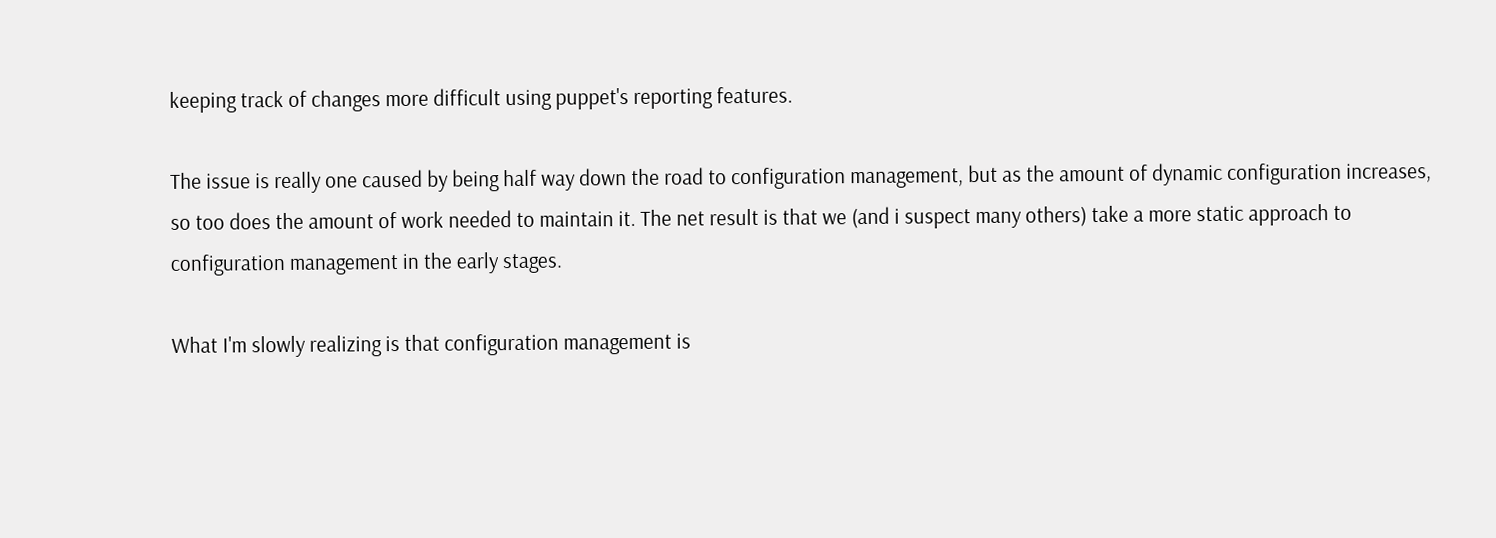keeping track of changes more difficult using puppet's reporting features.

The issue is really one caused by being half way down the road to configuration management, but as the amount of dynamic configuration increases, so too does the amount of work needed to maintain it. The net result is that we (and i suspect many others) take a more static approach to configuration management in the early stages.

What I'm slowly realizing is that configuration management is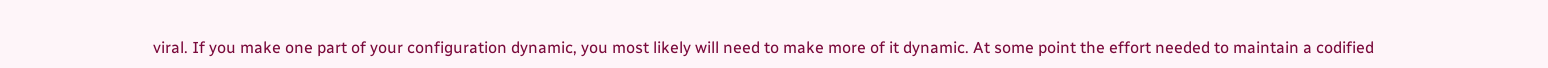viral. If you make one part of your configuration dynamic, you most likely will need to make more of it dynamic. At some point the effort needed to maintain a codified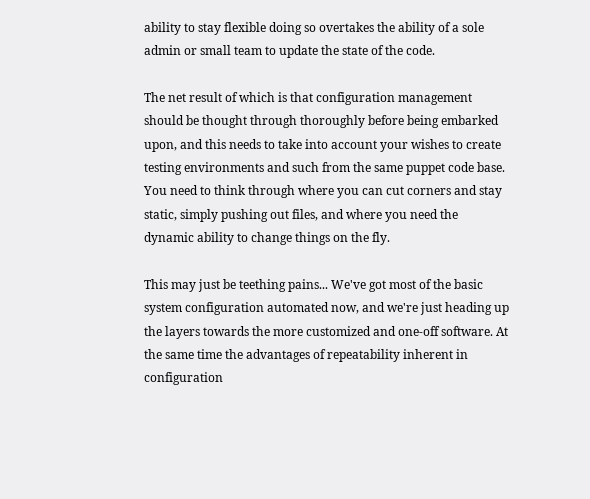ability to stay flexible doing so overtakes the ability of a sole admin or small team to update the state of the code.

The net result of which is that configuration management should be thought through thoroughly before being embarked upon, and this needs to take into account your wishes to create testing environments and such from the same puppet code base. You need to think through where you can cut corners and stay static, simply pushing out files, and where you need the dynamic ability to change things on the fly.

This may just be teething pains... We've got most of the basic system configuration automated now, and we're just heading up the layers towards the more customized and one-off software. At the same time the advantages of repeatability inherent in configuration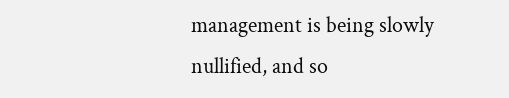management is being slowly nullified, and so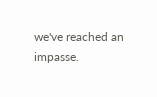we've reached an impasse.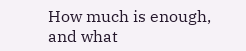How much is enough, and what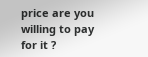price are you willing to pay for it ?